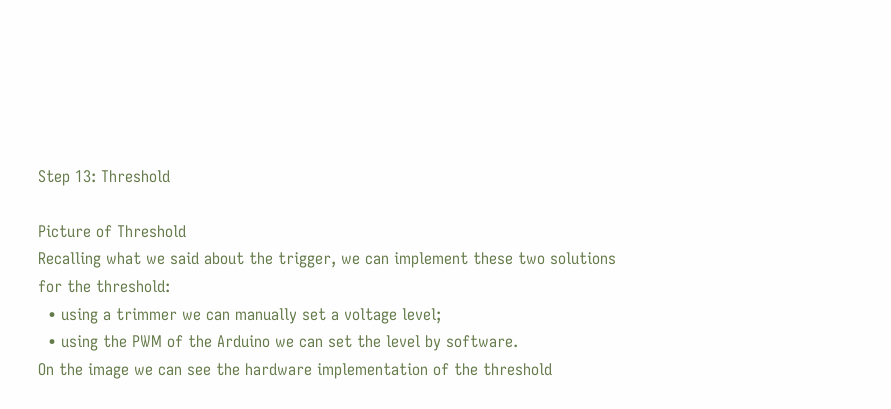Step 13: Threshold

Picture of Threshold
Recalling what we said about the trigger, we can implement these two solutions for the threshold:
  • using a trimmer we can manually set a voltage level;
  • using the PWM of the Arduino we can set the level by software.
On the image we can see the hardware implementation of the threshold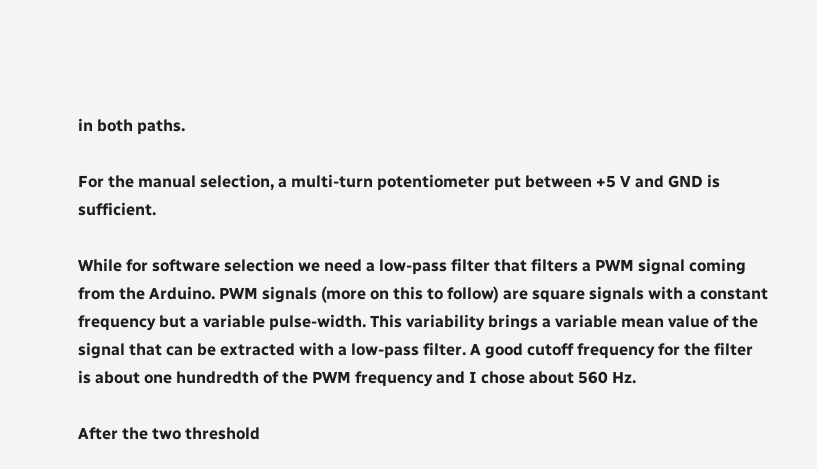in both paths.

For the manual selection, a multi-turn potentiometer put between +5 V and GND is sufficient.

While for software selection we need a low-pass filter that filters a PWM signal coming from the Arduino. PWM signals (more on this to follow) are square signals with a constant frequency but a variable pulse-width. This variability brings a variable mean value of the signal that can be extracted with a low-pass filter. A good cutoff frequency for the filter is about one hundredth of the PWM frequency and I chose about 560 Hz.

After the two threshold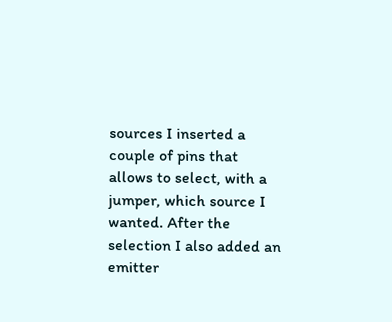sources I inserted a couple of pins that allows to select, with a jumper, which source I wanted. After the selection I also added an emitter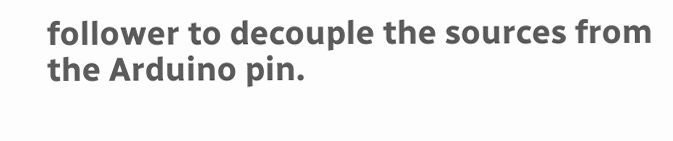follower to decouple the sources from the Arduino pin.